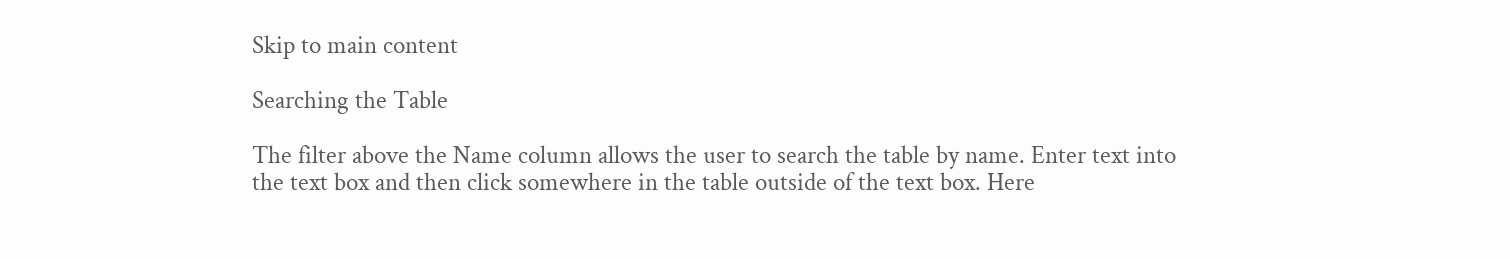Skip to main content

Searching the Table

The filter above the Name column allows the user to search the table by name. Enter text into the text box and then click somewhere in the table outside of the text box. Here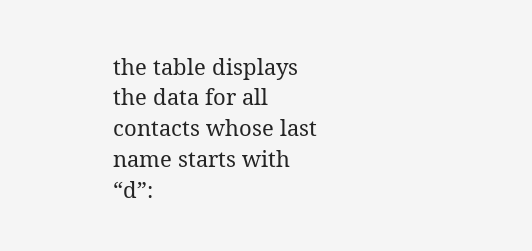the table displays the data for all contacts whose last name starts with “d”: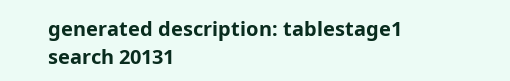generated description: tablestage1 search 20131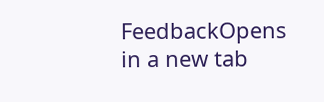FeedbackOpens in a new tab